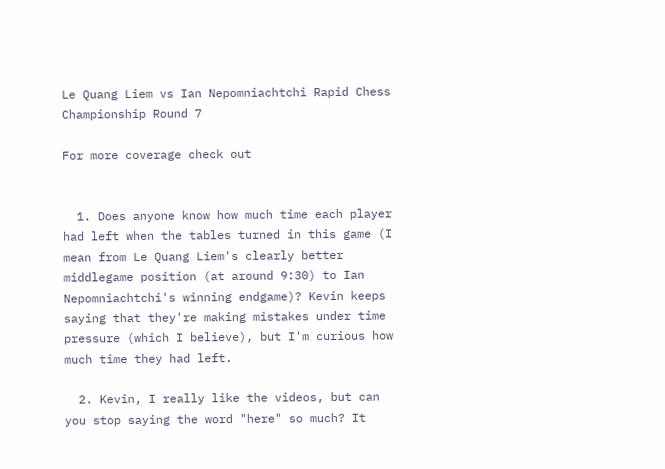Le Quang Liem vs Ian Nepomniachtchi Rapid Chess Championship Round 7

For more coverage check out


  1. Does anyone know how much time each player had left when the tables turned in this game (I mean from Le Quang Liem's clearly better middlegame position (at around 9:30) to Ian Nepomniachtchi's winning endgame)? Kevin keeps saying that they're making mistakes under time pressure (which I believe), but I'm curious how much time they had left.

  2. Kevin, I really like the videos, but can you stop saying the word "here" so much? It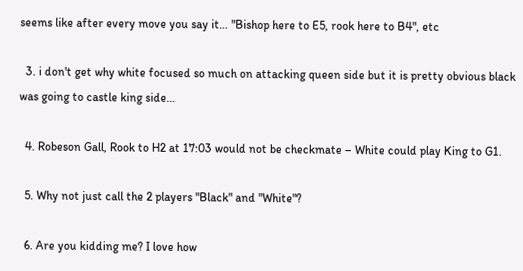seems like after every move you say it… "Bishop here to E5, rook here to B4", etc

  3. i don't get why white focused so much on attacking queen side but it is pretty obvious black was going to castle king side…

  4. Robeson Gall, Rook to H2 at 17:03 would not be checkmate – White could play King to G1.

  5. Why not just call the 2 players "Black" and "White"?

  6. Are you kidding me? I love how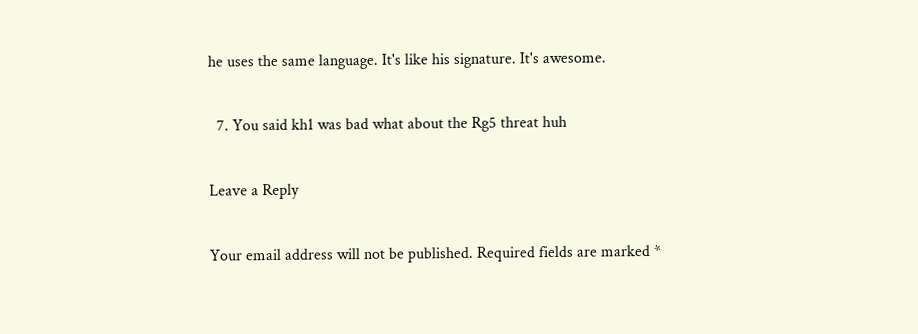he uses the same language. It's like his signature. It's awesome.

  7. You said kh1 was bad what about the Rg5 threat huh

Leave a Reply

Your email address will not be published. Required fields are marked *